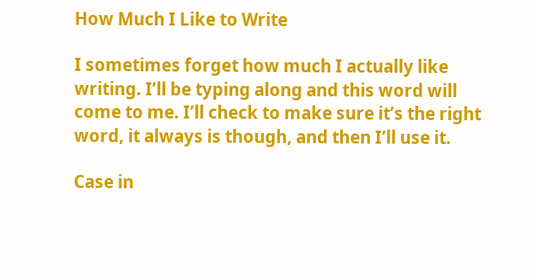How Much I Like to Write

I sometimes forget how much I actually like writing. I’ll be typing along and this word will come to me. I’ll check to make sure it’s the right word, it always is though, and then I’ll use it.

Case in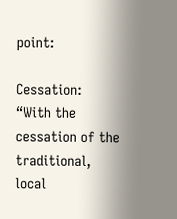point:

Cessation: “With the cessation of the traditional, local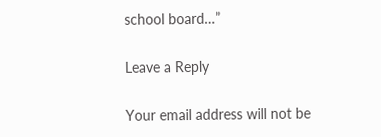school board…”

Leave a Reply

Your email address will not be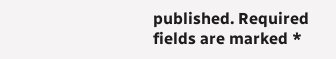published. Required fields are marked *